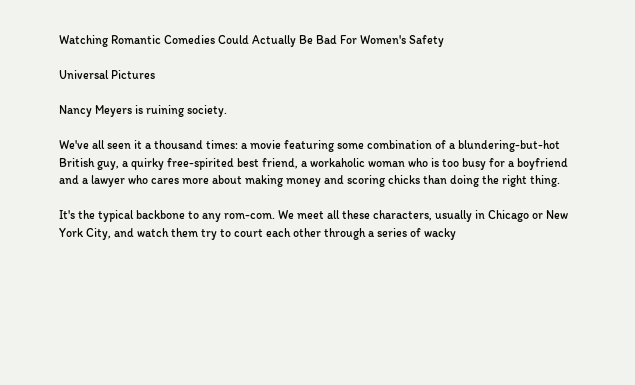Watching Romantic Comedies Could Actually Be Bad For Women's Safety

Universal Pictures

Nancy Meyers is ruining society.

We've all seen it a thousand times: a movie featuring some combination of a blundering-but-hot British guy, a quirky free-spirited best friend, a workaholic woman who is too busy for a boyfriend and a lawyer who cares more about making money and scoring chicks than doing the right thing.

It's the typical backbone to any rom-com. We meet all these characters, usually in Chicago or New York City, and watch them try to court each other through a series of wacky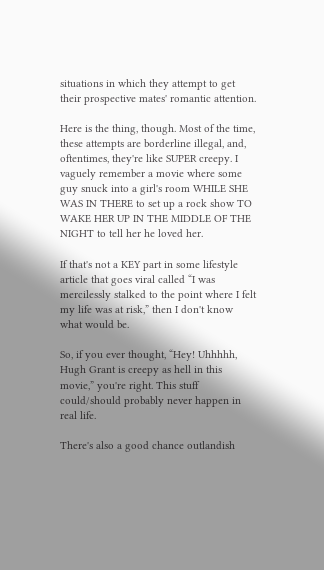situations in which they attempt to get their prospective mates' romantic attention.

Here is the thing, though. Most of the time, these attempts are borderline illegal, and, oftentimes, they're like SUPER creepy. I vaguely remember a movie where some guy snuck into a girl's room WHILE SHE WAS IN THERE to set up a rock show TO WAKE HER UP IN THE MIDDLE OF THE NIGHT to tell her he loved her.

If that's not a KEY part in some lifestyle article that goes viral called “I was mercilessly stalked to the point where I felt my life was at risk,” then I don't know what would be.

So, if you ever thought, “Hey! Uhhhhh, Hugh Grant is creepy as hell in this movie,” you're right. This stuff could/should probably never happen in real life.

There's also a good chance outlandish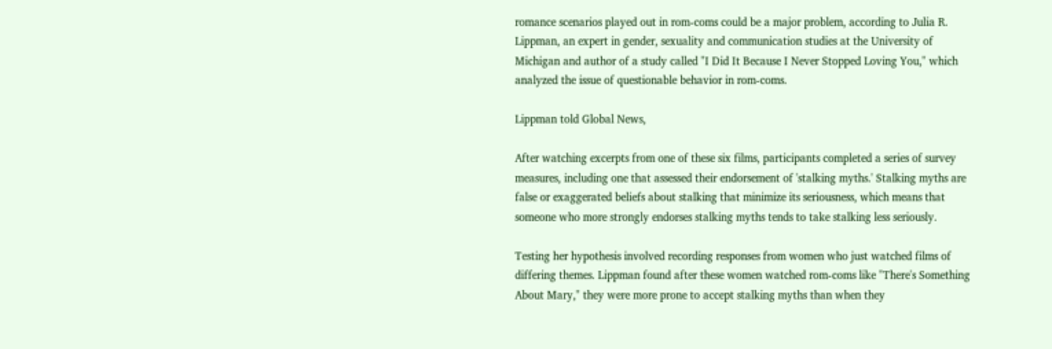romance scenarios played out in rom-coms could be a major problem, according to Julia R. Lippman, an expert in gender, sexuality and communication studies at the University of Michigan and author of a study called "I Did It Because I Never Stopped Loving You," which analyzed the issue of questionable behavior in rom-coms.

Lippman told Global News,

After watching excerpts from one of these six films, participants completed a series of survey measures, including one that assessed their endorsement of 'stalking myths.' Stalking myths are false or exaggerated beliefs about stalking that minimize its seriousness, which means that someone who more strongly endorses stalking myths tends to take stalking less seriously.

Testing her hypothesis involved recording responses from women who just watched films of differing themes. Lippman found after these women watched rom-coms like "There's Something About Mary," they were more prone to accept stalking myths than when they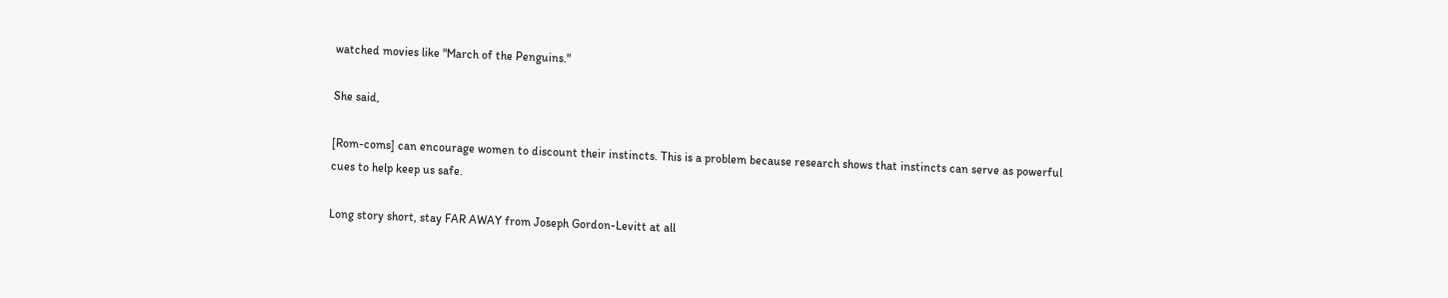watched movies like "March of the Penguins."

She said,

[Rom-coms] can encourage women to discount their instincts. This is a problem because research shows that instincts can serve as powerful cues to help keep us safe.

Long story short, stay FAR AWAY from Joseph Gordon-Levitt at all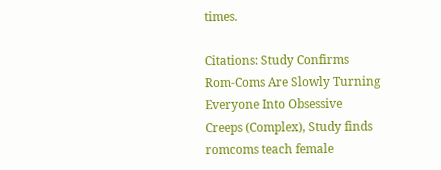times.

Citations: Study Confirms Rom-Coms Are Slowly Turning Everyone Into Obsessive Creeps (Complex), Study finds romcoms teach female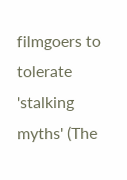filmgoers to tolerate 'stalking myths' (The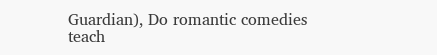Guardian), Do romantic comedies teach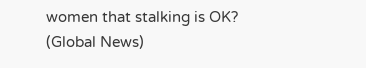women that stalking is OK? (Global News)